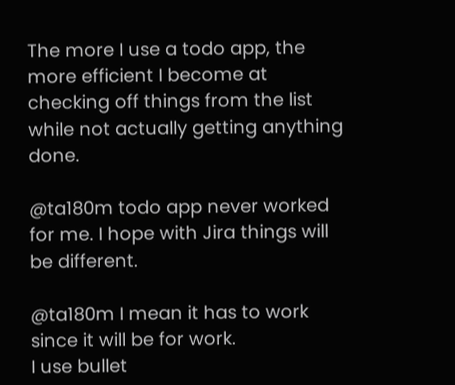The more I use a todo app, the more efficient I become at checking off things from the list while not actually getting anything done.

@ta180m todo app never worked for me. I hope with Jira things will be different.

@ta180m I mean it has to work since it will be for work.
I use bullet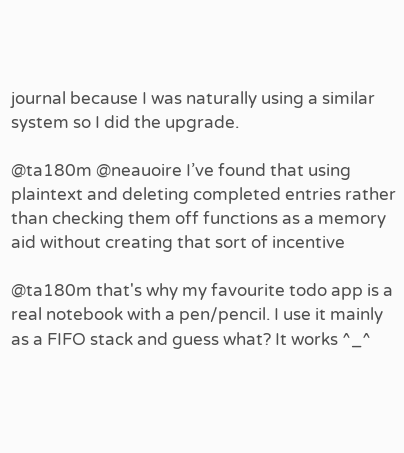journal because I was naturally using a similar system so I did the upgrade.

@ta180m @neauoire I’ve found that using plaintext and deleting completed entries rather than checking them off functions as a memory aid without creating that sort of incentive

@ta180m that's why my favourite todo app is a real notebook with a pen/pencil. I use it mainly as a FIFO stack and guess what? It works ^_^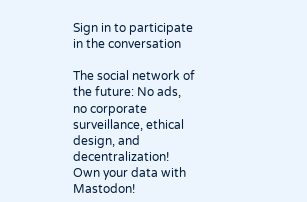Sign in to participate in the conversation

The social network of the future: No ads, no corporate surveillance, ethical design, and decentralization! Own your data with Mastodon!